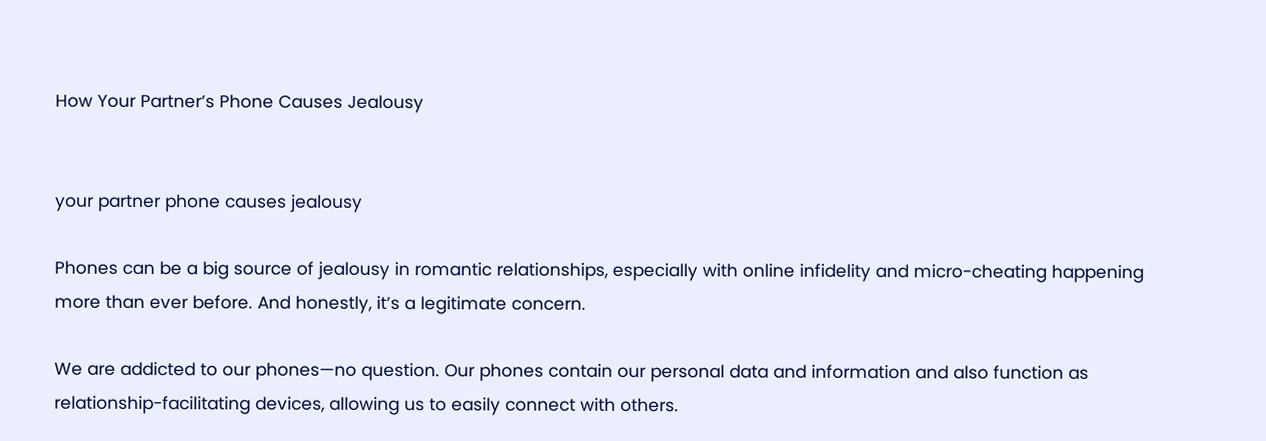How Your Partner’s Phone Causes Jealousy


your partner phone causes jealousy

Phones can be a big source of jealousy in romantic relationships, especially with online infidelity and micro-cheating happening more than ever before. And honestly, it’s a legitimate concern.

We are addicted to our phones—no question. Our phones contain our personal data and information and also function as relationship-facilitating devices, allowing us to easily connect with others.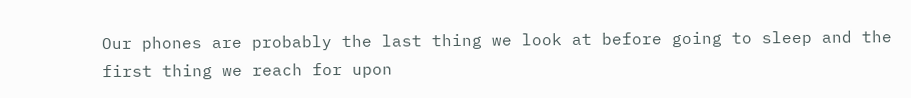Our phones are probably the last thing we look at before going to sleep and the first thing we reach for upon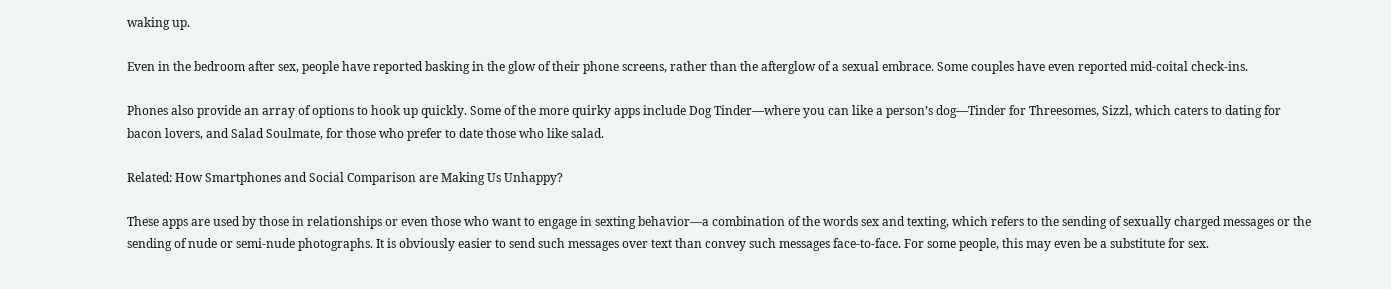waking up.

Even in the bedroom after sex, people have reported basking in the glow of their phone screens, rather than the afterglow of a sexual embrace. Some couples have even reported mid-coital check-ins.

Phones also provide an array of options to hook up quickly. Some of the more quirky apps include Dog Tinder—where you can like a person’s dog—Tinder for Threesomes, Sizzl, which caters to dating for bacon lovers, and Salad Soulmate, for those who prefer to date those who like salad.

Related: How Smartphones and Social Comparison are Making Us Unhappy?

These apps are used by those in relationships or even those who want to engage in sexting behavior—a combination of the words sex and texting, which refers to the sending of sexually charged messages or the sending of nude or semi-nude photographs. It is obviously easier to send such messages over text than convey such messages face-to-face. For some people, this may even be a substitute for sex.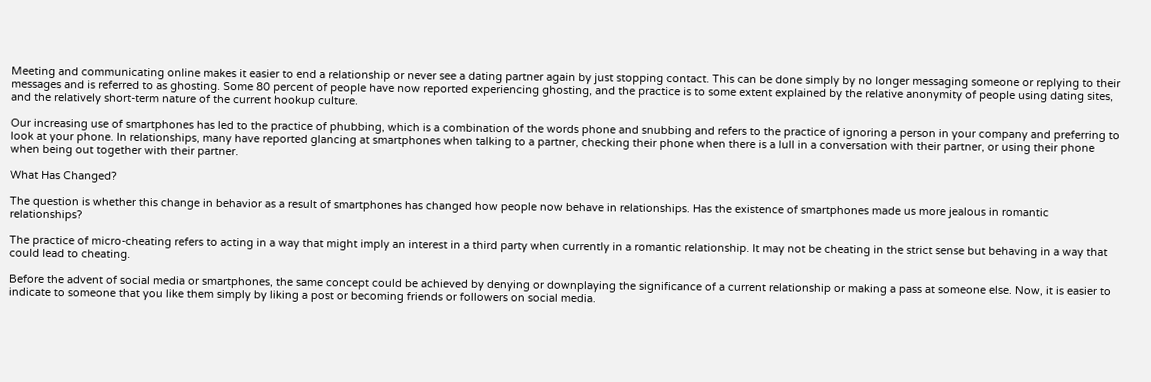Meeting and communicating online makes it easier to end a relationship or never see a dating partner again by just stopping contact. This can be done simply by no longer messaging someone or replying to their messages and is referred to as ghosting. Some 80 percent of people have now reported experiencing ghosting, and the practice is to some extent explained by the relative anonymity of people using dating sites, and the relatively short-term nature of the current hookup culture.

Our increasing use of smartphones has led to the practice of phubbing, which is a combination of the words phone and snubbing and refers to the practice of ignoring a person in your company and preferring to look at your phone. In relationships, many have reported glancing at smartphones when talking to a partner, checking their phone when there is a lull in a conversation with their partner, or using their phone when being out together with their partner.

What Has Changed?

The question is whether this change in behavior as a result of smartphones has changed how people now behave in relationships. Has the existence of smartphones made us more jealous in romantic relationships?

The practice of micro-cheating refers to acting in a way that might imply an interest in a third party when currently in a romantic relationship. It may not be cheating in the strict sense but behaving in a way that could lead to cheating.

Before the advent of social media or smartphones, the same concept could be achieved by denying or downplaying the significance of a current relationship or making a pass at someone else. Now, it is easier to indicate to someone that you like them simply by liking a post or becoming friends or followers on social media.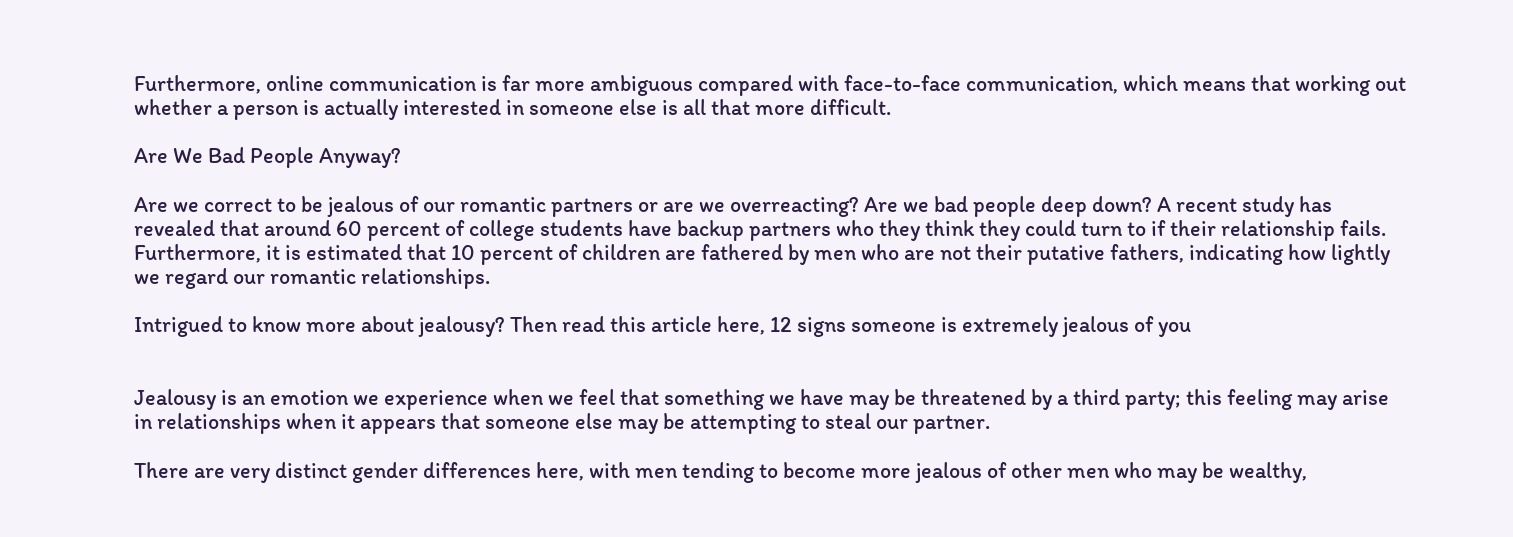Furthermore, online communication is far more ambiguous compared with face-to-face communication, which means that working out whether a person is actually interested in someone else is all that more difficult.

Are We Bad People Anyway?

Are we correct to be jealous of our romantic partners or are we overreacting? Are we bad people deep down? A recent study has revealed that around 60 percent of college students have backup partners who they think they could turn to if their relationship fails. Furthermore, it is estimated that 10 percent of children are fathered by men who are not their putative fathers, indicating how lightly we regard our romantic relationships.

Intrigued to know more about jealousy? Then read this article here, 12 signs someone is extremely jealous of you


Jealousy is an emotion we experience when we feel that something we have may be threatened by a third party; this feeling may arise in relationships when it appears that someone else may be attempting to steal our partner.

There are very distinct gender differences here, with men tending to become more jealous of other men who may be wealthy,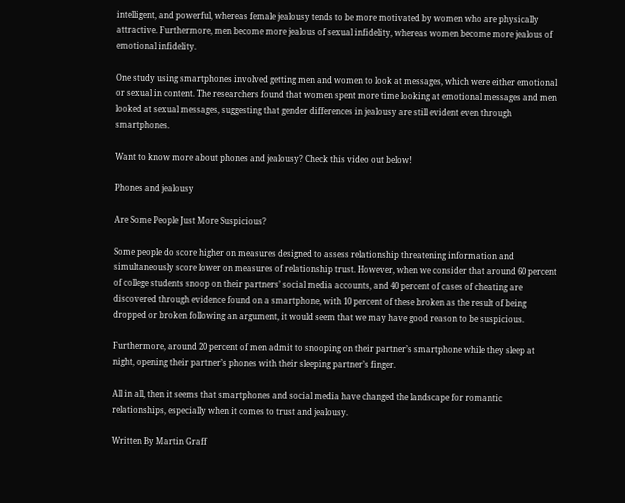intelligent, and powerful, whereas female jealousy tends to be more motivated by women who are physically attractive. Furthermore, men become more jealous of sexual infidelity, whereas women become more jealous of emotional infidelity.

One study using smartphones involved getting men and women to look at messages, which were either emotional or sexual in content. The researchers found that women spent more time looking at emotional messages and men looked at sexual messages, suggesting that gender differences in jealousy are still evident even through smartphones.

Want to know more about phones and jealousy? Check this video out below!

Phones and jealousy

Are Some People Just More Suspicious?

Some people do score higher on measures designed to assess relationship threatening information and simultaneously score lower on measures of relationship trust. However, when we consider that around 60 percent of college students snoop on their partners’ social media accounts, and 40 percent of cases of cheating are discovered through evidence found on a smartphone, with 10 percent of these broken as the result of being dropped or broken following an argument, it would seem that we may have good reason to be suspicious.

Furthermore, around 20 percent of men admit to snooping on their partner’s smartphone while they sleep at night, opening their partner’s phones with their sleeping partner’s finger.

All in all, then it seems that smartphones and social media have changed the landscape for romantic relationships, especially when it comes to trust and jealousy.

Written By Martin Graff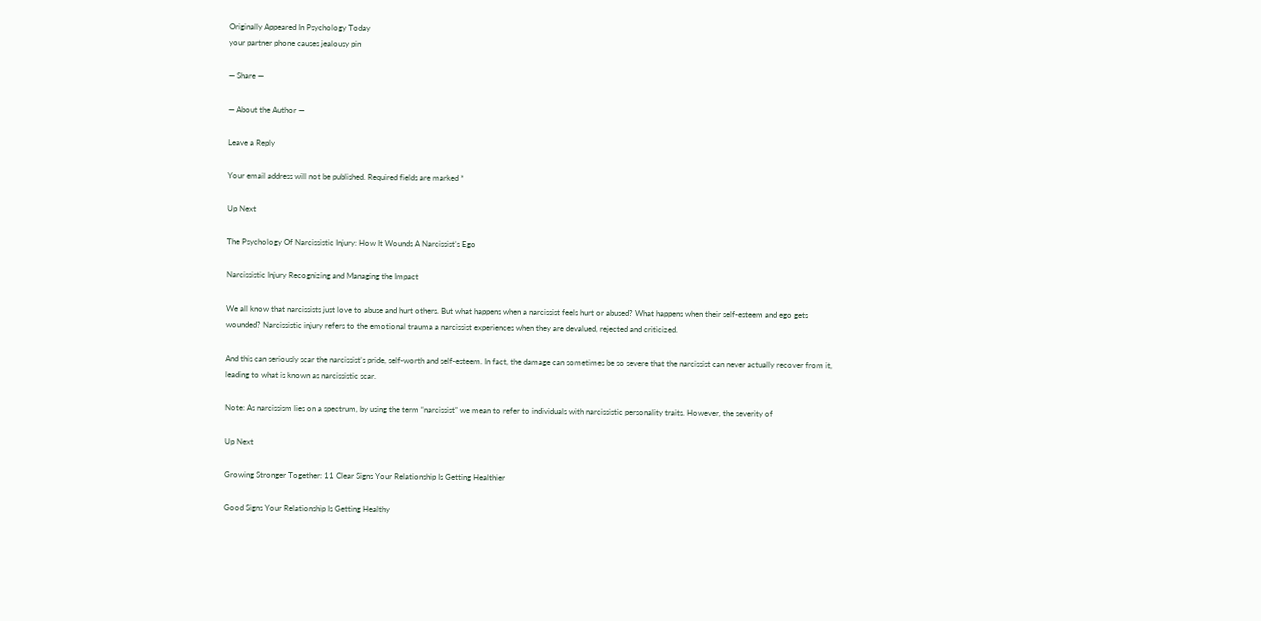Originally Appeared In Psychology Today
your partner phone causes jealousy pin

— Share —

— About the Author —

Leave a Reply

Your email address will not be published. Required fields are marked *

Up Next

The Psychology Of Narcissistic Injury: How It Wounds A Narcissist’s Ego

Narcissistic Injury Recognizing and Managing the Impact

We all know that narcissists just love to abuse and hurt others. But what happens when a narcissist feels hurt or abused? What happens when their self-esteem and ego gets wounded? Narcissistic injury refers to the emotional trauma a narcissist experiences when they are devalued, rejected and criticized.

And this can seriously scar the narcissist’s pride, self-worth and self-esteem. In fact, the damage can sometimes be so severe that the narcissist can never actually recover from it, leading to what is known as narcissistic scar.

Note: As narcissism lies on a spectrum, by using the term “narcissist” we mean to refer to individuals with narcissistic personality traits. However, the severity of

Up Next

Growing Stronger Together: 11 Clear Signs Your Relationship Is Getting Healthier

Good Signs Your Relationship Is Getting Healthy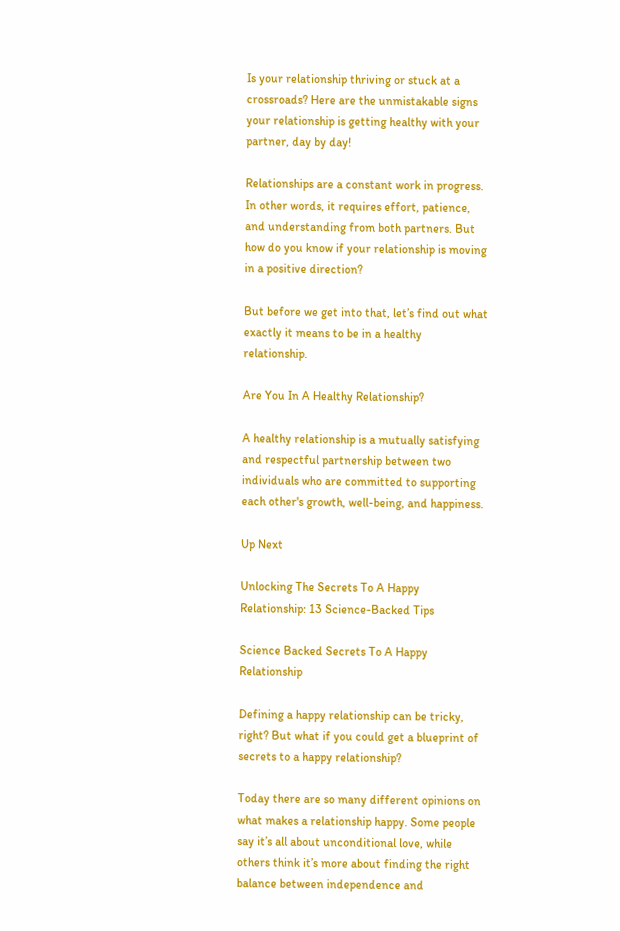Is your relationship thriving or stuck at a crossroads? Here are the unmistakable signs your relationship is getting healthy with your partner, day by day!

Relationships are a constant work in progress. In other words, it requires effort, patience, and understanding from both partners. But how do you know if your relationship is moving in a positive direction?

But before we get into that, let’s find out what exactly it means to be in a healthy relationship.

Are You In A Healthy Relationship?

A healthy relationship is a mutually satisfying and respectful partnership between two individuals who are committed to supporting each other's growth, well-being, and happiness.

Up Next

Unlocking The Secrets To A Happy Relationship: 13 Science-Backed Tips

Science Backed Secrets To A Happy Relationship

Defining a happy relationship can be tricky, right? But what if you could get a blueprint of secrets to a happy relationship?

Today there are so many different opinions on what makes a relationship happy. Some people say it’s all about unconditional love, while others think it’s more about finding the right balance between independence and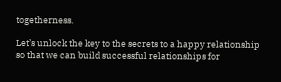togetherness.

Let’s unlock the key to the secrets to a happy relationship so that we can build successful relationships for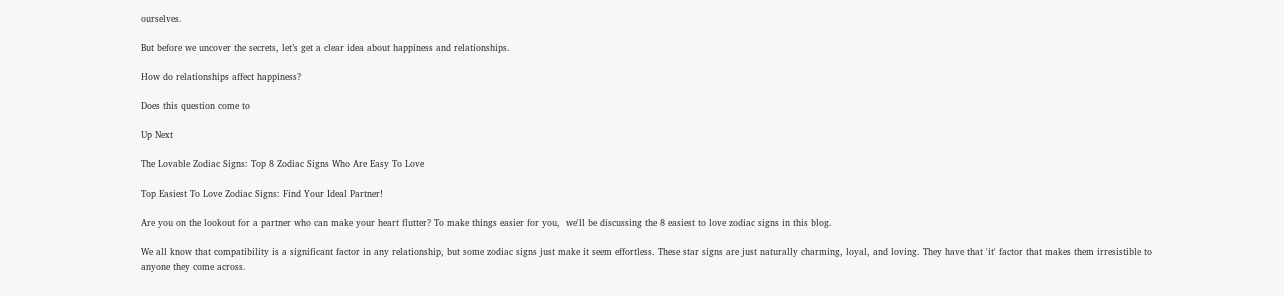ourselves.

But before we uncover the secrets, let’s get a clear idea about happiness and relationships.

How do relationships affect happiness?

Does this question come to

Up Next

The Lovable Zodiac Signs: Top 8 Zodiac Signs Who Are Easy To Love

Top Easiest To Love Zodiac Signs: Find Your Ideal Partner!

Are you on the lookout for a partner who can make your heart flutter? To make things easier for you,  we'll be discussing the 8 easiest to love zodiac signs in this blog.

We all know that compatibility is a significant factor in any relationship, but some zodiac signs just make it seem effortless. These star signs are just naturally charming, loyal, and loving. They have that 'it' factor that makes them irresistible to anyone they come across.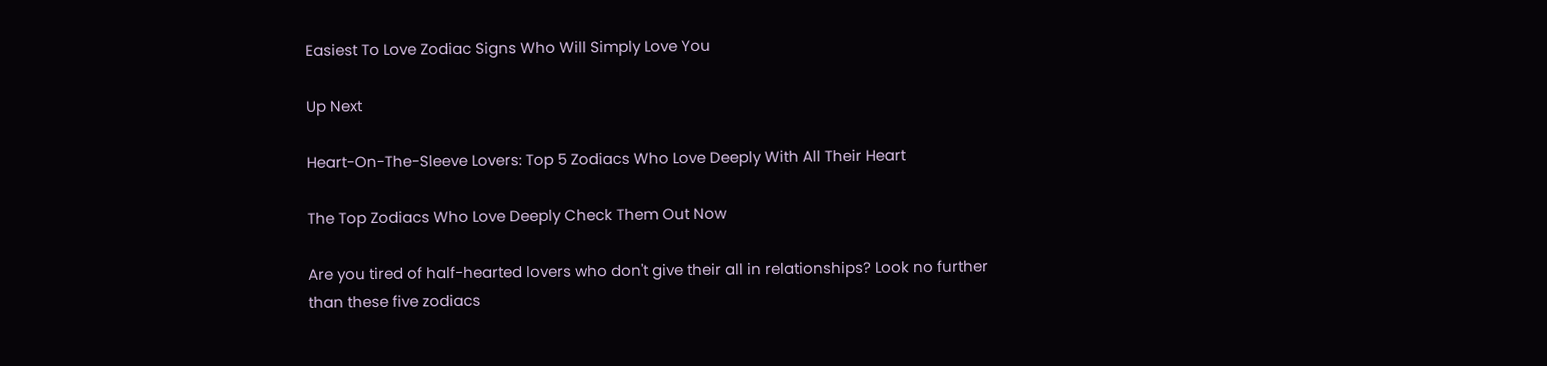Easiest To Love Zodiac Signs Who Will Simply Love You

Up Next

Heart-On-The-Sleeve Lovers: Top 5 Zodiacs Who Love Deeply With All Their Heart

The Top Zodiacs Who Love Deeply Check Them Out Now

Are you tired of half-hearted lovers who don't give their all in relationships? Look no further than these five zodiacs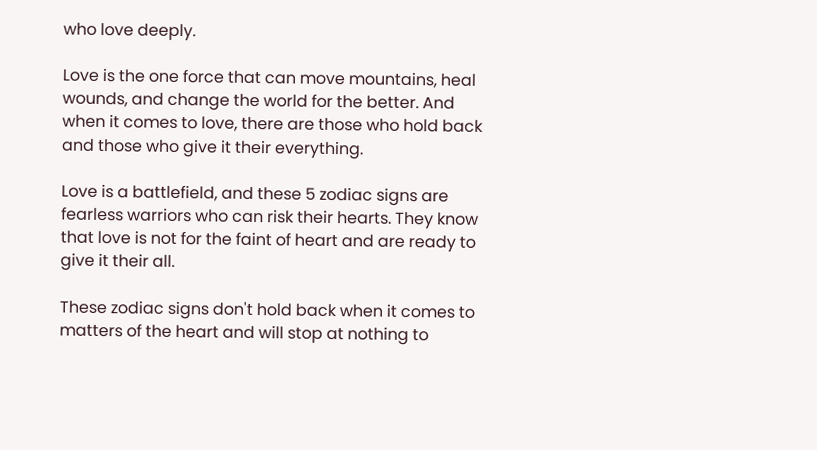who love deeply.

Love is the one force that can move mountains, heal wounds, and change the world for the better. And when it comes to love, there are those who hold back and those who give it their everything.

Love is a battlefield, and these 5 zodiac signs are fearless warriors who can risk their hearts. They know that love is not for the faint of heart and are ready to give it their all.

These zodiac signs don't hold back when it comes to matters of the heart and will stop at nothing to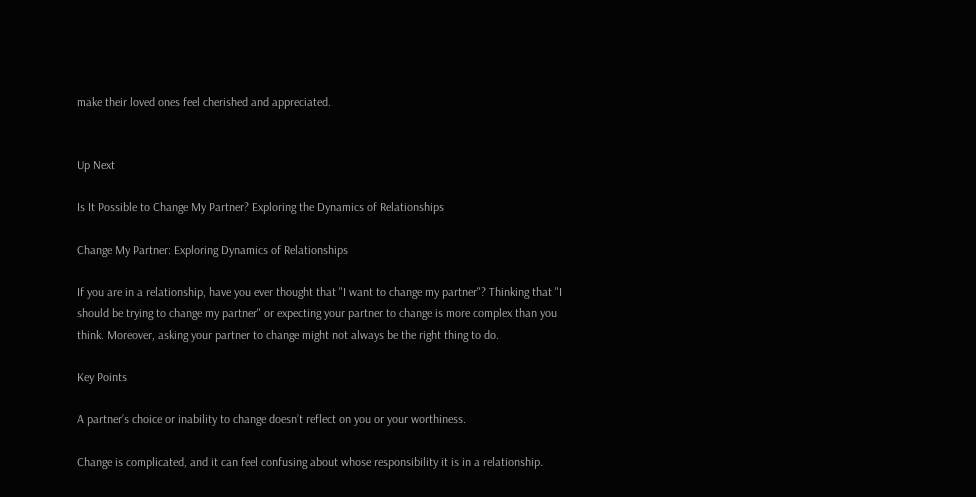make their loved ones feel cherished and appreciated.


Up Next

Is It Possible to Change My Partner? Exploring the Dynamics of Relationships

Change My Partner: Exploring Dynamics of Relationships

If you are in a relationship, have you ever thought that "I want to change my partner"? Thinking that "I should be trying to change my partner" or expecting your partner to change is more complex than you think. Moreover, asking your partner to change might not always be the right thing to do.

Key Points

A partner’s choice or inability to change doesn’t reflect on you or your worthiness.

Change is complicated, and it can feel confusing about whose responsibility it is in a relationship.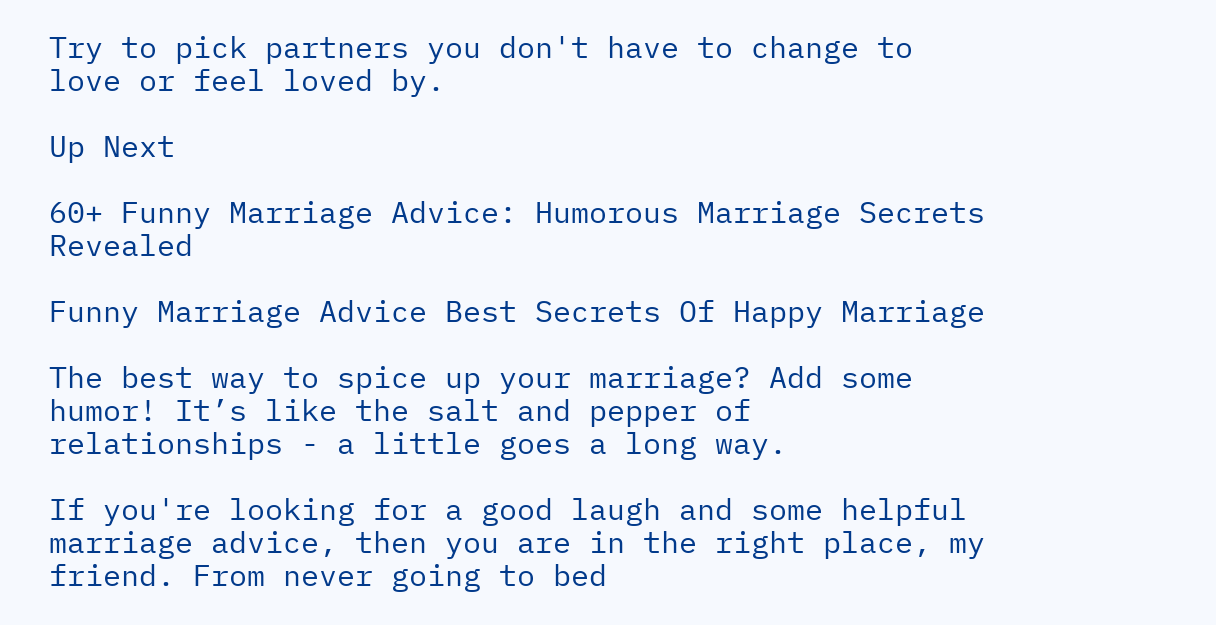Try to pick partners you don't have to change to love or feel loved by.

Up Next

60+ Funny Marriage Advice: Humorous Marriage Secrets Revealed

Funny Marriage Advice Best Secrets Of Happy Marriage

The best way to spice up your marriage? Add some humor! It’s like the salt and pepper of relationships - a little goes a long way.

If you're looking for a good laugh and some helpful marriage advice, then you are in the right place, my friend. From never going to bed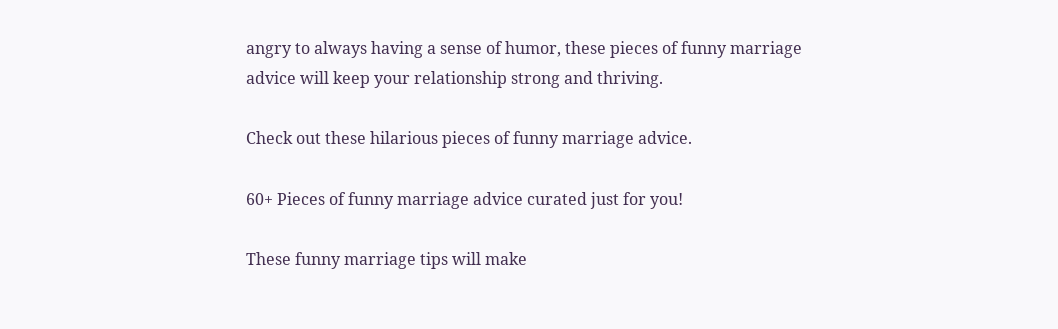angry to always having a sense of humor, these pieces of funny marriage advice will keep your relationship strong and thriving.

Check out these hilarious pieces of funny marriage advice.

60+ Pieces of funny marriage advice curated just for you!

These funny marriage tips will make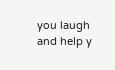you laugh and help y